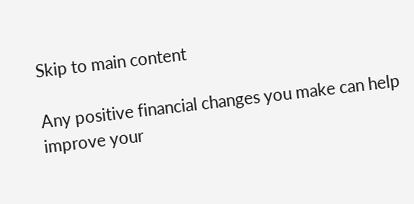Skip to main content

Any positive financial changes you make can help improve your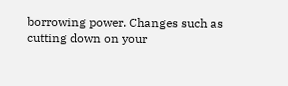borrowing power. Changes such as cutting down on your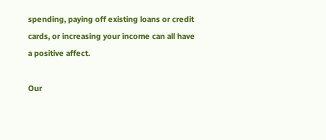spending, paying off existing loans or credit cards, or increasing your income can all have a positive affect.

Our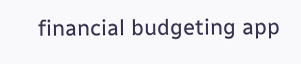financial budgeting app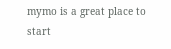mymo is a great place to start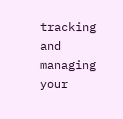tracking and managing your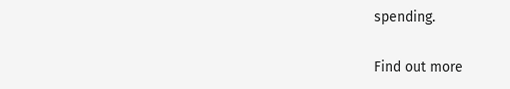spending.

Find out more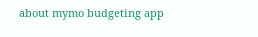about mymo budgeting app